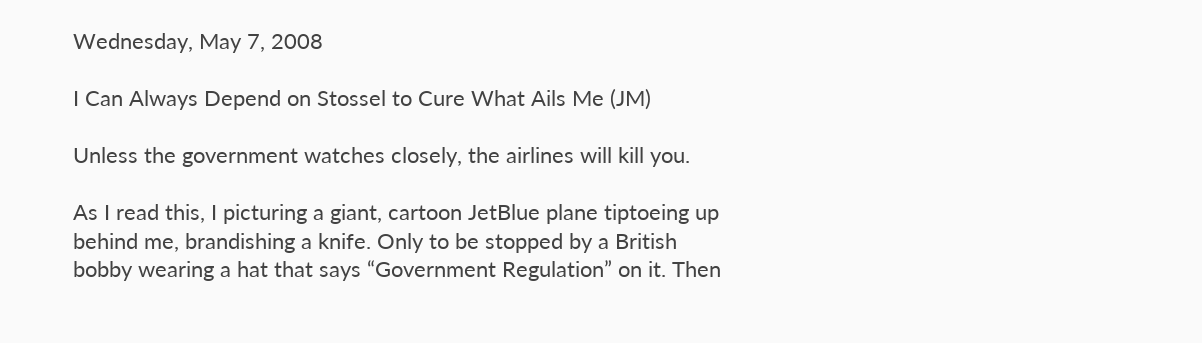Wednesday, May 7, 2008

I Can Always Depend on Stossel to Cure What Ails Me (JM)

Unless the government watches closely, the airlines will kill you.

As I read this, I picturing a giant, cartoon JetBlue plane tiptoeing up behind me, brandishing a knife. Only to be stopped by a British bobby wearing a hat that says “Government Regulation” on it. Then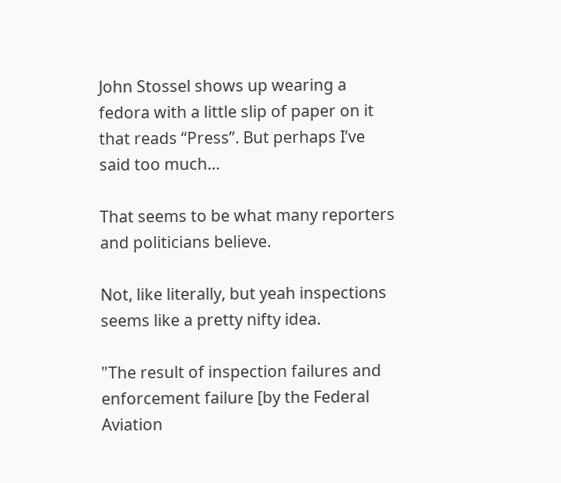John Stossel shows up wearing a fedora with a little slip of paper on it that reads “Press”. But perhaps I’ve said too much…

That seems to be what many reporters and politicians believe.

Not, like literally, but yeah inspections seems like a pretty nifty idea.

"The result of inspection failures and enforcement failure [by the Federal Aviation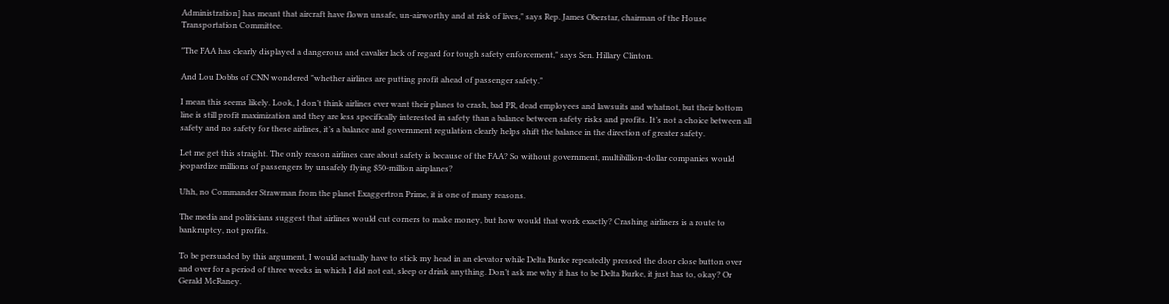Administration] has meant that aircraft have flown unsafe, un-airworthy and at risk of lives," says Rep. James Oberstar, chairman of the House Transportation Committee.

"The FAA has clearly displayed a dangerous and cavalier lack of regard for tough safety enforcement," says Sen. Hillary Clinton.

And Lou Dobbs of CNN wondered "whether airlines are putting profit ahead of passenger safety."

I mean this seems likely. Look, I don’t think airlines ever want their planes to crash, bad PR, dead employees and lawsuits and whatnot, but their bottom line is still profit maximization and they are less specifically interested in safety than a balance between safety risks and profits. It’s not a choice between all safety and no safety for these airlines, it’s a balance and government regulation clearly helps shift the balance in the direction of greater safety.

Let me get this straight. The only reason airlines care about safety is because of the FAA? So without government, multibillion-dollar companies would jeopardize millions of passengers by unsafely flying $50-million airplanes?

Uhh, no Commander Strawman from the planet Exaggertron Prime, it is one of many reasons.

The media and politicians suggest that airlines would cut corners to make money, but how would that work exactly? Crashing airliners is a route to bankruptcy, not profits.

To be persuaded by this argument, I would actually have to stick my head in an elevator while Delta Burke repeatedly pressed the door close button over and over for a period of three weeks in which I did not eat, sleep or drink anything. Don’t ask me why it has to be Delta Burke, it just has to, okay? Or Gerald McRaney.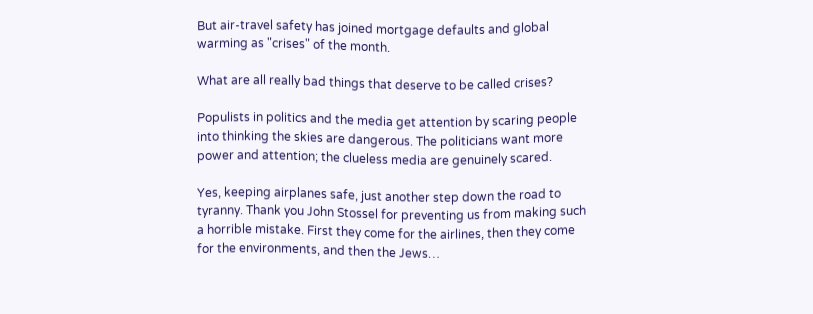But air-travel safety has joined mortgage defaults and global warming as "crises" of the month.

What are all really bad things that deserve to be called crises?

Populists in politics and the media get attention by scaring people into thinking the skies are dangerous. The politicians want more power and attention; the clueless media are genuinely scared.

Yes, keeping airplanes safe, just another step down the road to tyranny. Thank you John Stossel for preventing us from making such a horrible mistake. First they come for the airlines, then they come for the environments, and then the Jews…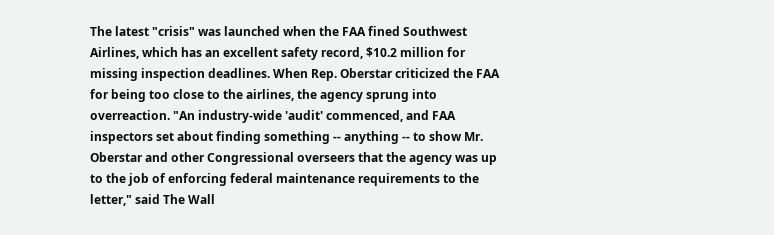The latest "crisis" was launched when the FAA fined Southwest Airlines, which has an excellent safety record, $10.2 million for missing inspection deadlines. When Rep. Oberstar criticized the FAA for being too close to the airlines, the agency sprung into overreaction. "An industry-wide 'audit' commenced, and FAA inspectors set about finding something -- anything -- to show Mr. Oberstar and other Congressional overseers that the agency was up to the job of enforcing federal maintenance requirements to the letter," said The Wall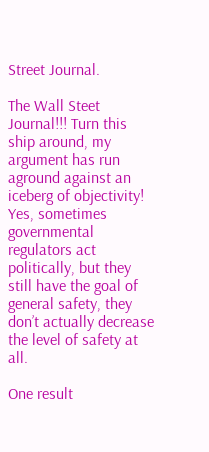Street Journal.

The Wall Steet Journal!!! Turn this ship around, my argument has run aground against an iceberg of objectivity! Yes, sometimes governmental regulators act politically, but they still have the goal of general safety, they don’t actually decrease the level of safety at all.

One result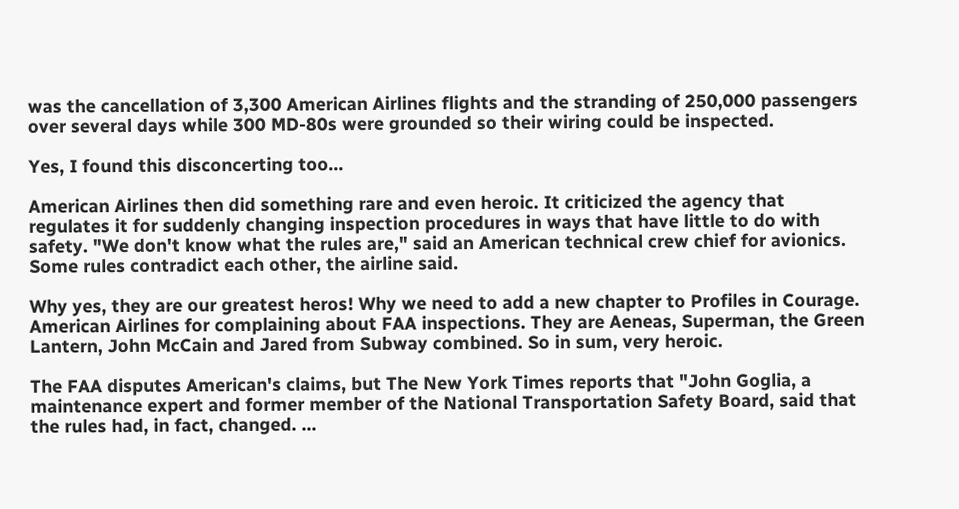was the cancellation of 3,300 American Airlines flights and the stranding of 250,000 passengers over several days while 300 MD-80s were grounded so their wiring could be inspected.

Yes, I found this disconcerting too…

American Airlines then did something rare and even heroic. It criticized the agency that regulates it for suddenly changing inspection procedures in ways that have little to do with safety. "We don't know what the rules are," said an American technical crew chief for avionics. Some rules contradict each other, the airline said.

Why yes, they are our greatest heros! Why we need to add a new chapter to Profiles in Courage. American Airlines for complaining about FAA inspections. They are Aeneas, Superman, the Green Lantern, John McCain and Jared from Subway combined. So in sum, very heroic.

The FAA disputes American's claims, but The New York Times reports that "John Goglia, a maintenance expert and former member of the National Transportation Safety Board, said that the rules had, in fact, changed. ...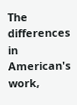The differences in American's work,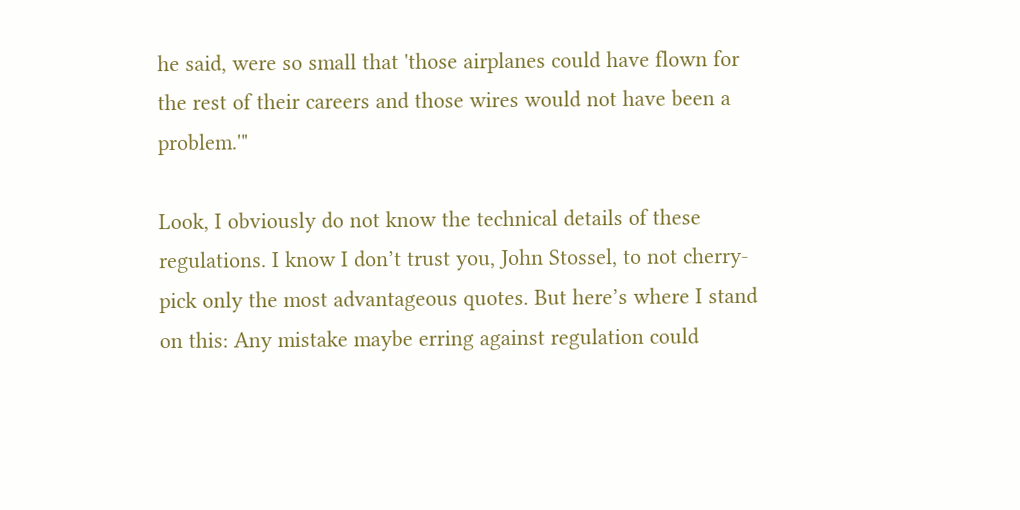he said, were so small that 'those airplanes could have flown for the rest of their careers and those wires would not have been a problem.'"

Look, I obviously do not know the technical details of these regulations. I know I don’t trust you, John Stossel, to not cherry-pick only the most advantageous quotes. But here’s where I stand on this: Any mistake maybe erring against regulation could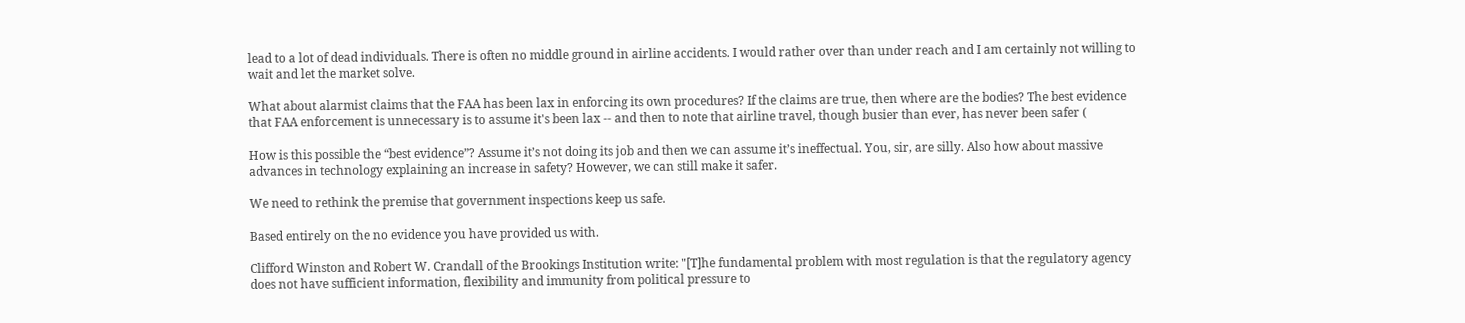lead to a lot of dead individuals. There is often no middle ground in airline accidents. I would rather over than under reach and I am certainly not willing to wait and let the market solve.

What about alarmist claims that the FAA has been lax in enforcing its own procedures? If the claims are true, then where are the bodies? The best evidence that FAA enforcement is unnecessary is to assume it's been lax -- and then to note that airline travel, though busier than ever, has never been safer (

How is this possible the “best evidence”? Assume it’s not doing its job and then we can assume it’s ineffectual. You, sir, are silly. Also how about massive advances in technology explaining an increase in safety? However, we can still make it safer.

We need to rethink the premise that government inspections keep us safe.

Based entirely on the no evidence you have provided us with.

Clifford Winston and Robert W. Crandall of the Brookings Institution write: "[T]he fundamental problem with most regulation is that the regulatory agency does not have sufficient information, flexibility and immunity from political pressure to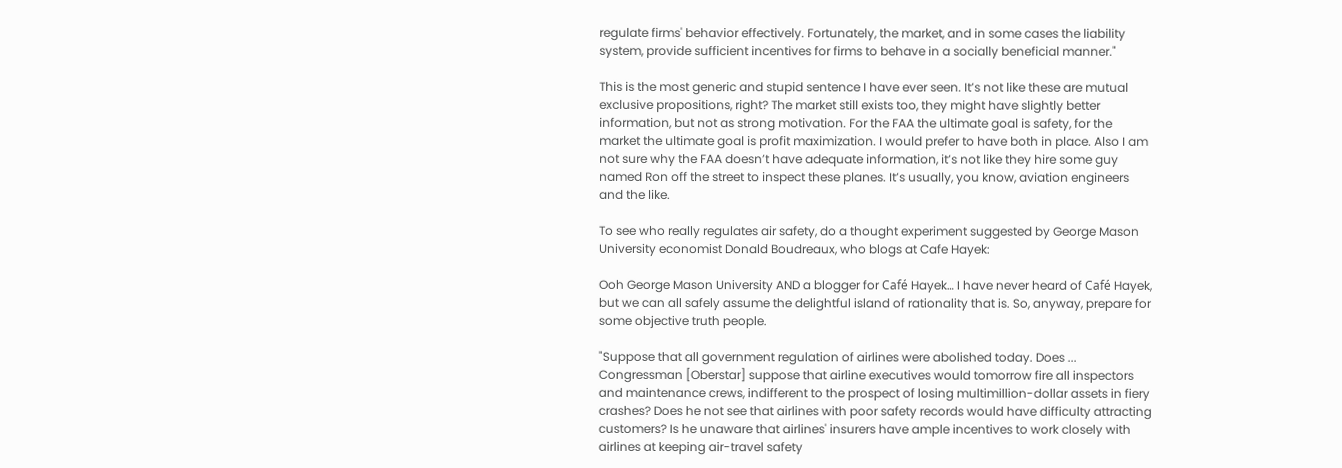regulate firms' behavior effectively. Fortunately, the market, and in some cases the liability system, provide sufficient incentives for firms to behave in a socially beneficial manner."

This is the most generic and stupid sentence I have ever seen. It’s not like these are mutual exclusive propositions, right? The market still exists too, they might have slightly better information, but not as strong motivation. For the FAA the ultimate goal is safety, for the market the ultimate goal is profit maximization. I would prefer to have both in place. Also I am not sure why the FAA doesn’t have adequate information, it’s not like they hire some guy named Ron off the street to inspect these planes. It’s usually, you know, aviation engineers and the like.

To see who really regulates air safety, do a thought experiment suggested by George Mason University economist Donald Boudreaux, who blogs at Cafe Hayek:

Ooh George Mason University AND a blogger for Café Hayek… I have never heard of Café Hayek, but we can all safely assume the delightful island of rationality that is. So, anyway, prepare for some objective truth people.

"Suppose that all government regulation of airlines were abolished today. Does ... Congressman [Oberstar] suppose that airline executives would tomorrow fire all inspectors and maintenance crews, indifferent to the prospect of losing multimillion-dollar assets in fiery crashes? Does he not see that airlines with poor safety records would have difficulty attracting customers? Is he unaware that airlines' insurers have ample incentives to work closely with airlines at keeping air-travel safety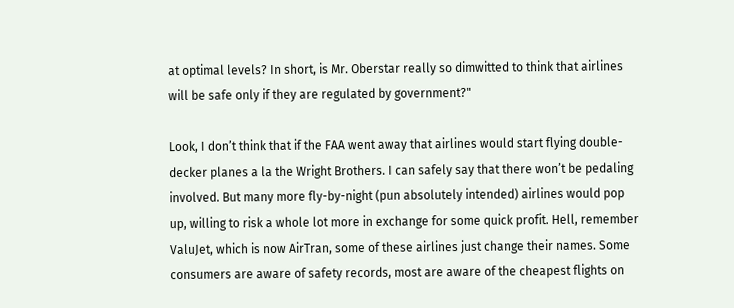at optimal levels? In short, is Mr. Oberstar really so dimwitted to think that airlines will be safe only if they are regulated by government?"

Look, I don’t think that if the FAA went away that airlines would start flying double-decker planes a la the Wright Brothers. I can safely say that there won’t be pedaling involved. But many more fly-by-night (pun absolutely intended) airlines would pop up, willing to risk a whole lot more in exchange for some quick profit. Hell, remember ValuJet, which is now AirTran, some of these airlines just change their names. Some consumers are aware of safety records, most are aware of the cheapest flights on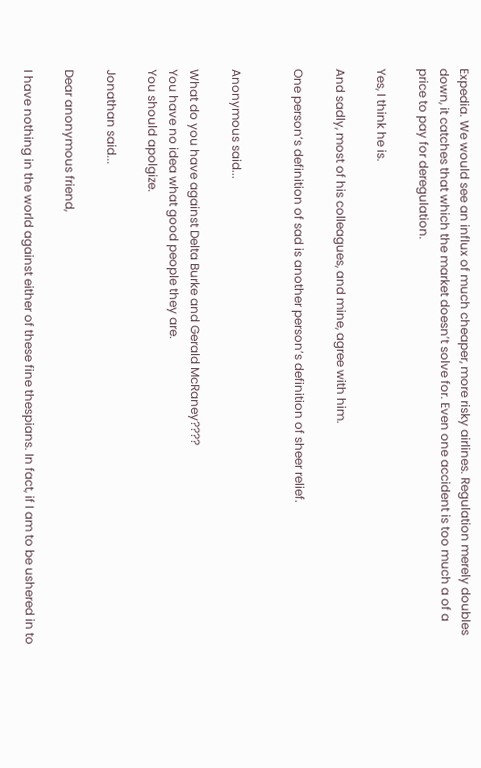Expedia. We would see an influx of much cheaper, more risky airlines. Regulation merely doubles down, it catches that which the market doesn’t solve for. Even one accident is too much a of a price to pay for deregulation.

Yes, I think he is.

And sadly, most of his colleagues, and mine, agree with him.

One person’s definition of sad is another person’s definition of sheer relief.


Anonymous said...

What do you have against Delta Burke and Gerald McRaney????
You have no idea what good people they are.
You should apolgize.

Jonathan said...

Dear anonymous friend,

I have nothing in the world against either of these fine thespians. In fact, if I am to be ushered in to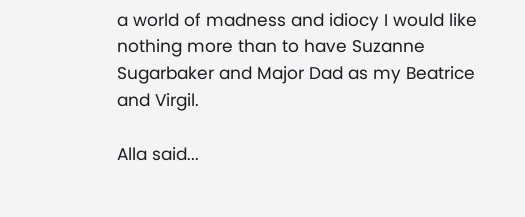a world of madness and idiocy I would like nothing more than to have Suzanne Sugarbaker and Major Dad as my Beatrice and Virgil.

Alla said...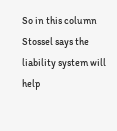So in this column Stossel says the liability system will help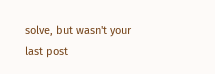solve, but wasn't your last post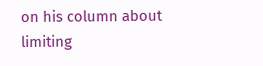on his column about limiting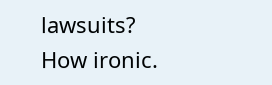lawsuits? How ironic.